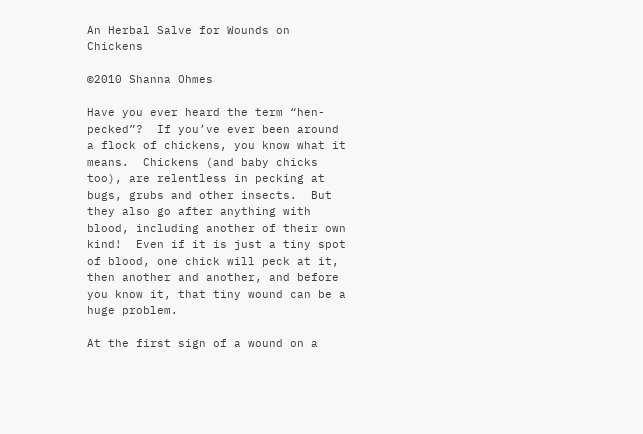An Herbal Salve for Wounds on Chickens

©2010 Shanna Ohmes

Have you ever heard the term “hen-pecked”?  If you’ve ever been around a flock of chickens, you know what it means.  Chickens (and baby chicks too), are relentless in pecking at bugs, grubs and other insects.  But they also go after anything with blood, including another of their own kind!  Even if it is just a tiny spot of blood, one chick will peck at it, then another and another, and before you know it, that tiny wound can be a huge problem.

At the first sign of a wound on a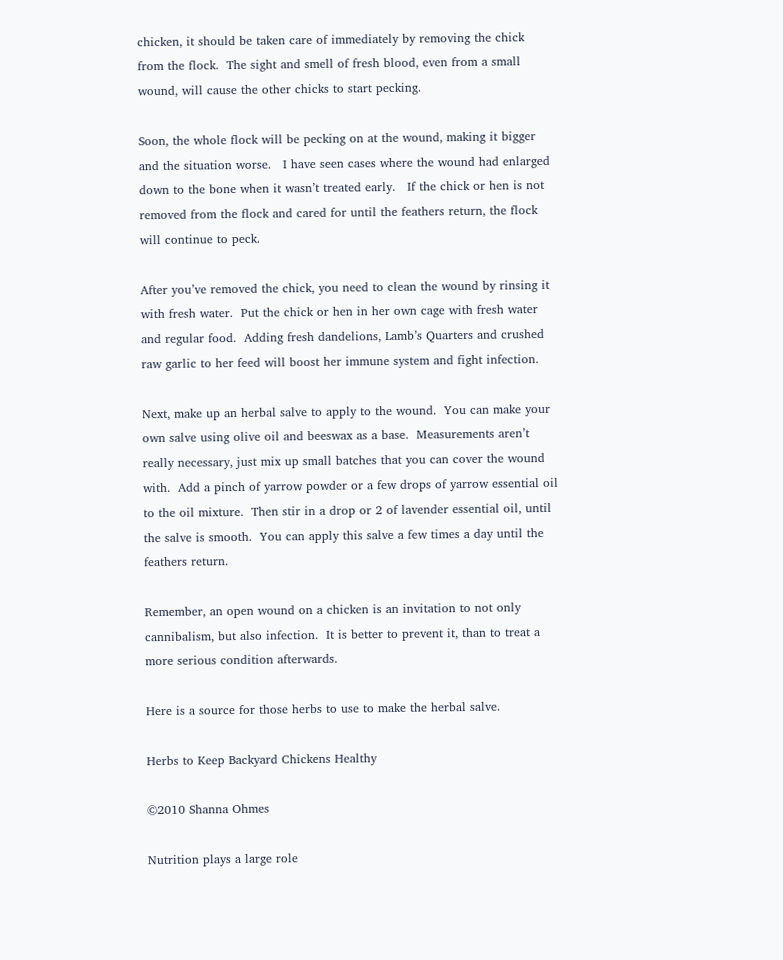chicken, it should be taken care of immediately by removing the chick from the flock.  The sight and smell of fresh blood, even from a small wound, will cause the other chicks to start pecking.

Soon, the whole flock will be pecking on at the wound, making it bigger and the situation worse.   I have seen cases where the wound had enlarged down to the bone when it wasn’t treated early.   If the chick or hen is not removed from the flock and cared for until the feathers return, the flock will continue to peck.

After you’ve removed the chick, you need to clean the wound by rinsing it with fresh water.  Put the chick or hen in her own cage with fresh water and regular food.  Adding fresh dandelions, Lamb’s Quarters and crushed raw garlic to her feed will boost her immune system and fight infection.

Next, make up an herbal salve to apply to the wound.  You can make your own salve using olive oil and beeswax as a base.  Measurements aren’t really necessary, just mix up small batches that you can cover the wound with.  Add a pinch of yarrow powder or a few drops of yarrow essential oil to the oil mixture.  Then stir in a drop or 2 of lavender essential oil, until the salve is smooth.  You can apply this salve a few times a day until the feathers return.

Remember, an open wound on a chicken is an invitation to not only cannibalism, but also infection.  It is better to prevent it, than to treat a more serious condition afterwards.

Here is a source for those herbs to use to make the herbal salve.

Herbs to Keep Backyard Chickens Healthy

©2010 Shanna Ohmes

Nutrition plays a large role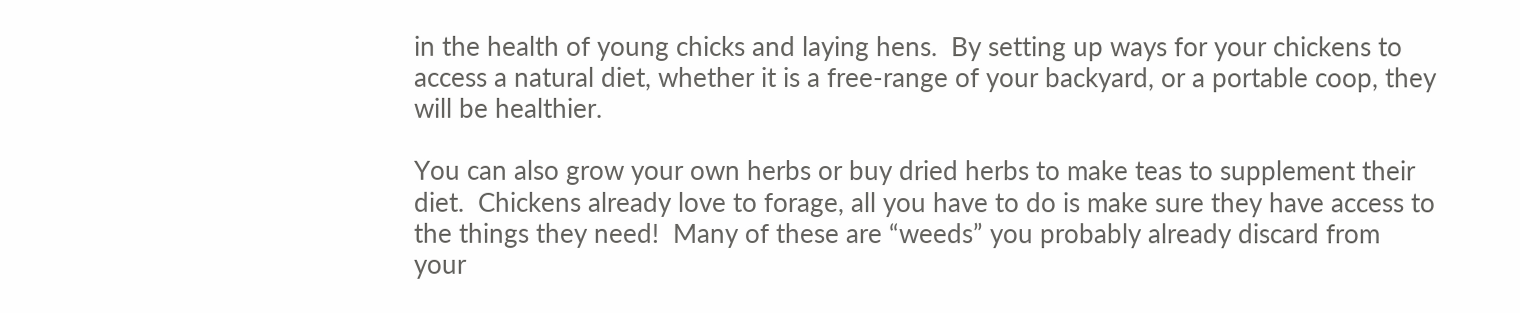in the health of young chicks and laying hens.  By setting up ways for your chickens to access a natural diet, whether it is a free-range of your backyard, or a portable coop, they will be healthier.

You can also grow your own herbs or buy dried herbs to make teas to supplement their diet.  Chickens already love to forage, all you have to do is make sure they have access to the things they need!  Many of these are “weeds” you probably already discard from your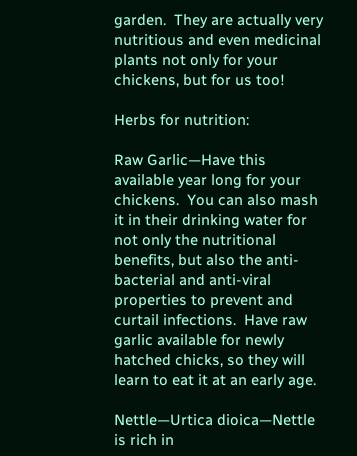garden.  They are actually very nutritious and even medicinal plants not only for your chickens, but for us too!

Herbs for nutrition:

Raw Garlic—Have this available year long for your chickens.  You can also mash it in their drinking water for not only the nutritional benefits, but also the anti-bacterial and anti-viral properties to prevent and curtail infections.  Have raw garlic available for newly hatched chicks, so they will learn to eat it at an early age.

Nettle—Urtica dioica—Nettle is rich in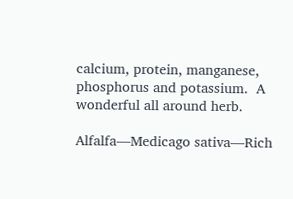calcium, protein, manganese, phosphorus and potassium.  A wonderful all around herb.

Alfalfa—Medicago sativa—Rich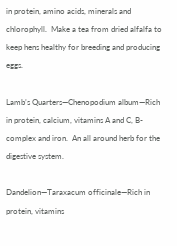in protein, amino acids, minerals and chlorophyll.  Make a tea from dried alfalfa to keep hens healthy for breeding and producing eggs.

Lamb’s Quarters—Chenopodium album—Rich in protein, calcium, vitamins A and C, B-complex and iron.  An all around herb for the digestive system.

Dandelion—Taraxacum officinale—Rich in protein, vitamins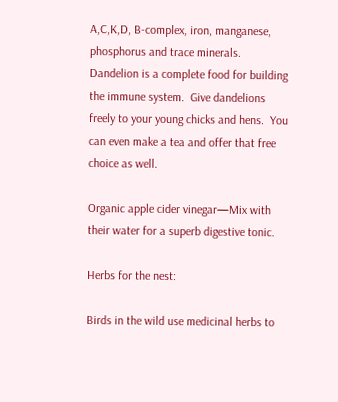A,C,K,D, B-complex, iron, manganese, phosphorus and trace minerals.  Dandelion is a complete food for building the immune system.  Give dandelions freely to your young chicks and hens.  You can even make a tea and offer that free choice as well.

Organic apple cider vinegar—Mix with their water for a superb digestive tonic.

Herbs for the nest:

Birds in the wild use medicinal herbs to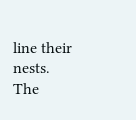line their nests.  The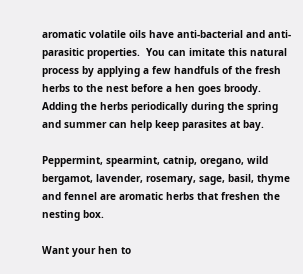aromatic volatile oils have anti-bacterial and anti-parasitic properties.  You can imitate this natural process by applying a few handfuls of the fresh herbs to the nest before a hen goes broody.  Adding the herbs periodically during the spring and summer can help keep parasites at bay.

Peppermint, spearmint, catnip, oregano, wild bergamot, lavender, rosemary, sage, basil, thyme and fennel are aromatic herbs that freshen the nesting box.

Want your hen to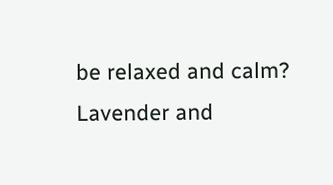be relaxed and calm?  Lavender and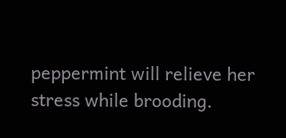peppermint will relieve her stress while brooding.